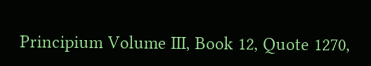Principium Volume III, Book 12, Quote 1270,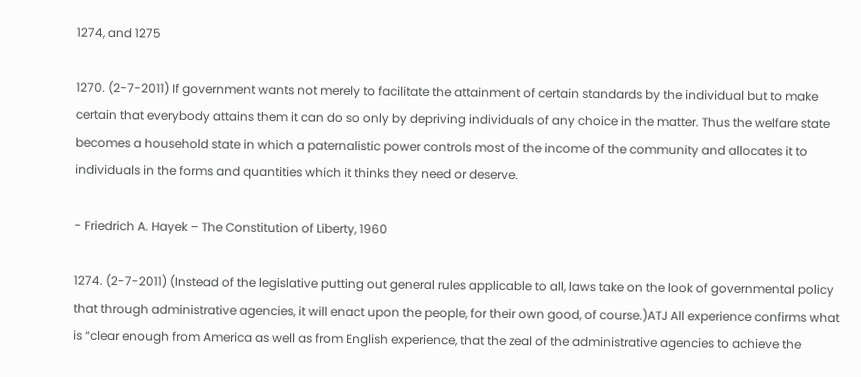1274, and 1275

1270. (2-7-2011) If government wants not merely to facilitate the attainment of certain standards by the individual but to make certain that everybody attains them it can do so only by depriving individuals of any choice in the matter. Thus the welfare state becomes a household state in which a paternalistic power controls most of the income of the community and allocates it to individuals in the forms and quantities which it thinks they need or deserve.

- Friedrich A. Hayek – The Constitution of Liberty, 1960

1274. (2-7-2011) (Instead of the legislative putting out general rules applicable to all, laws take on the look of governmental policy that through administrative agencies, it will enact upon the people, for their own good, of course.)ATJ All experience confirms what is “clear enough from America as well as from English experience, that the zeal of the administrative agencies to achieve the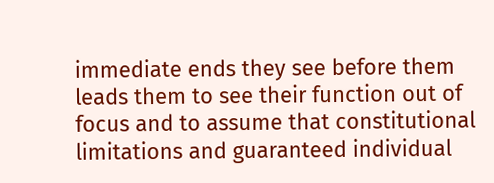immediate ends they see before them leads them to see their function out of focus and to assume that constitutional limitations and guaranteed individual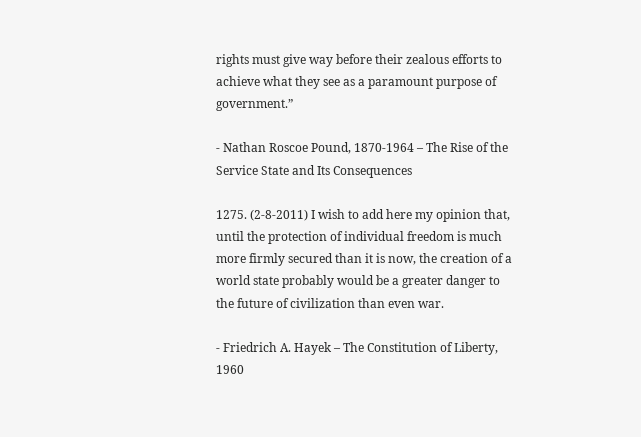rights must give way before their zealous efforts to achieve what they see as a paramount purpose of government.”

- Nathan Roscoe Pound, 1870-1964 – The Rise of the Service State and Its Consequences

1275. (2-8-2011) I wish to add here my opinion that, until the protection of individual freedom is much more firmly secured than it is now, the creation of a world state probably would be a greater danger to the future of civilization than even war.

- Friedrich A. Hayek – The Constitution of Liberty, 1960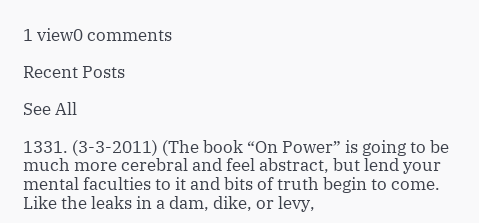1 view0 comments

Recent Posts

See All

1331. (3-3-2011) (The book “On Power” is going to be much more cerebral and feel abstract, but lend your mental faculties to it and bits of truth begin to come. Like the leaks in a dam, dike, or levy,